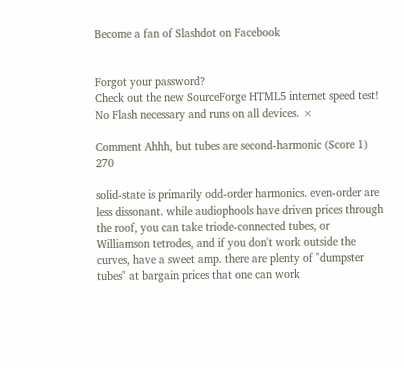Become a fan of Slashdot on Facebook


Forgot your password?
Check out the new SourceForge HTML5 internet speed test! No Flash necessary and runs on all devices. ×

Comment Ahhh, but tubes are second-harmonic (Score 1) 270

solid-state is primarily odd-order harmonics. even-order are less dissonant. while audiophools have driven prices through the roof, you can take triode-connected tubes, or Williamson tetrodes, and if you don't work outside the curves, have a sweet amp. there are plenty of "dumpster tubes" at bargain prices that one can work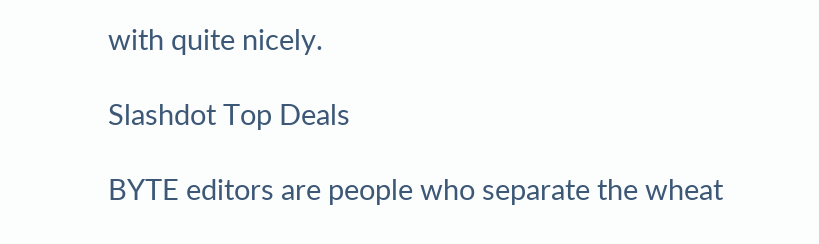with quite nicely.

Slashdot Top Deals

BYTE editors are people who separate the wheat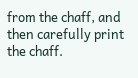from the chaff, and then carefully print the chaff.